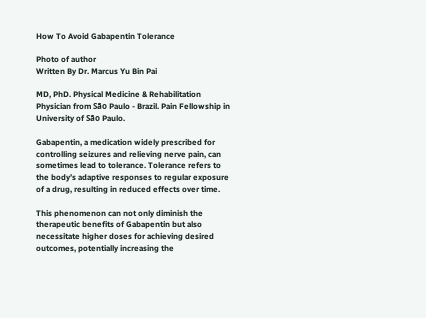How To Avoid Gabapentin Tolerance

Photo of author
Written By Dr. Marcus Yu Bin Pai

MD, PhD. Physical Medicine & Rehabilitation Physician from São Paulo - Brazil. Pain Fellowship in University of São Paulo.

Gabapentin, a medication widely prescribed for controlling seizures and relieving nerve pain, can sometimes lead to tolerance. Tolerance refers to the body’s adaptive responses to regular exposure of a drug, resulting in reduced effects over time.

This phenomenon can not only diminish the therapeutic benefits of Gabapentin but also necessitate higher doses for achieving desired outcomes, potentially increasing the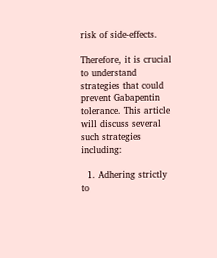risk of side-effects.

Therefore, it is crucial to understand strategies that could prevent Gabapentin tolerance. This article will discuss several such strategies including:

  1. Adhering strictly to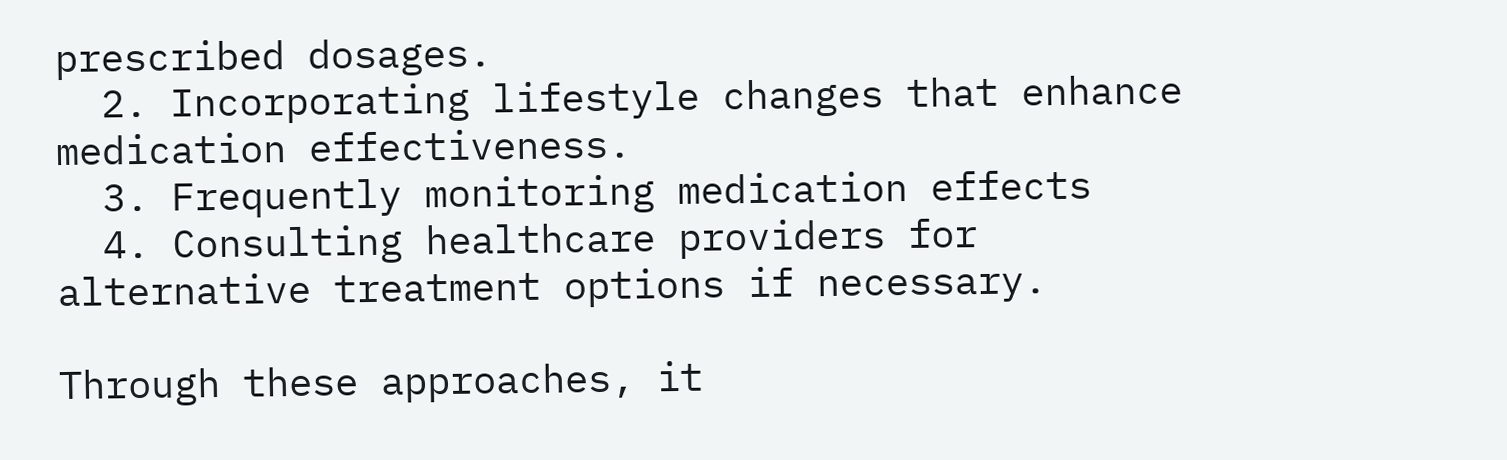prescribed dosages.
  2. Incorporating lifestyle changes that enhance medication effectiveness.
  3. Frequently monitoring medication effects
  4. Consulting healthcare providers for alternative treatment options if necessary.

Through these approaches, it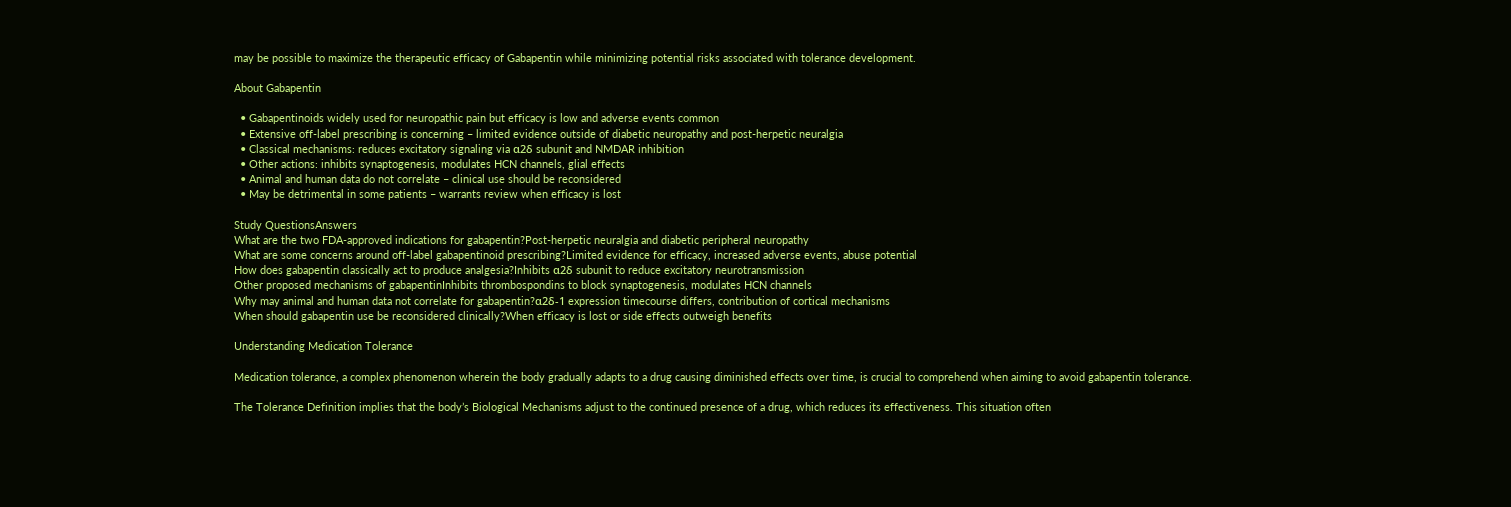may be possible to maximize the therapeutic efficacy of Gabapentin while minimizing potential risks associated with tolerance development.

About Gabapentin

  • Gabapentinoids widely used for neuropathic pain but efficacy is low and adverse events common
  • Extensive off-label prescribing is concerning – limited evidence outside of diabetic neuropathy and post-herpetic neuralgia
  • Classical mechanisms: reduces excitatory signaling via α2δ subunit and NMDAR inhibition
  • Other actions: inhibits synaptogenesis, modulates HCN channels, glial effects
  • Animal and human data do not correlate – clinical use should be reconsidered
  • May be detrimental in some patients – warrants review when efficacy is lost

Study QuestionsAnswers
What are the two FDA-approved indications for gabapentin?Post-herpetic neuralgia and diabetic peripheral neuropathy
What are some concerns around off-label gabapentinoid prescribing?Limited evidence for efficacy, increased adverse events, abuse potential
How does gabapentin classically act to produce analgesia?Inhibits α2δ subunit to reduce excitatory neurotransmission
Other proposed mechanisms of gabapentinInhibits thrombospondins to block synaptogenesis, modulates HCN channels
Why may animal and human data not correlate for gabapentin?α2δ-1 expression timecourse differs, contribution of cortical mechanisms
When should gabapentin use be reconsidered clinically?When efficacy is lost or side effects outweigh benefits

Understanding Medication Tolerance

Medication tolerance, a complex phenomenon wherein the body gradually adapts to a drug causing diminished effects over time, is crucial to comprehend when aiming to avoid gabapentin tolerance.

The Tolerance Definition implies that the body’s Biological Mechanisms adjust to the continued presence of a drug, which reduces its effectiveness. This situation often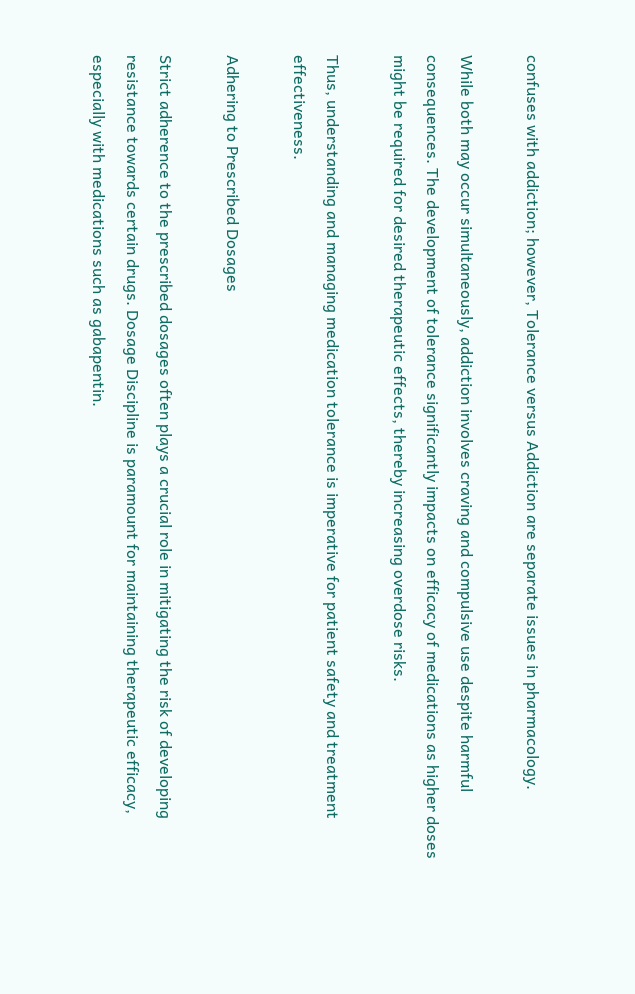confuses with addiction; however, Tolerance versus Addiction are separate issues in pharmacology.

While both may occur simultaneously, addiction involves craving and compulsive use despite harmful consequences. The development of tolerance significantly impacts on efficacy of medications as higher doses might be required for desired therapeutic effects, thereby increasing overdose risks.

Thus, understanding and managing medication tolerance is imperative for patient safety and treatment effectiveness.

Adhering to Prescribed Dosages

Strict adherence to the prescribed dosages often plays a crucial role in mitigating the risk of developing resistance towards certain drugs. Dosage Discipline is paramount for maintaining therapeutic efficacy, especially with medications such as gabapentin.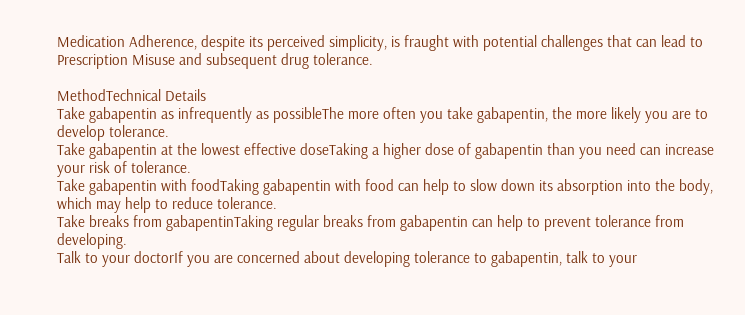Medication Adherence, despite its perceived simplicity, is fraught with potential challenges that can lead to Prescription Misuse and subsequent drug tolerance.

MethodTechnical Details
Take gabapentin as infrequently as possibleThe more often you take gabapentin, the more likely you are to develop tolerance.
Take gabapentin at the lowest effective doseTaking a higher dose of gabapentin than you need can increase your risk of tolerance.
Take gabapentin with foodTaking gabapentin with food can help to slow down its absorption into the body, which may help to reduce tolerance.
Take breaks from gabapentinTaking regular breaks from gabapentin can help to prevent tolerance from developing.
Talk to your doctorIf you are concerned about developing tolerance to gabapentin, talk to your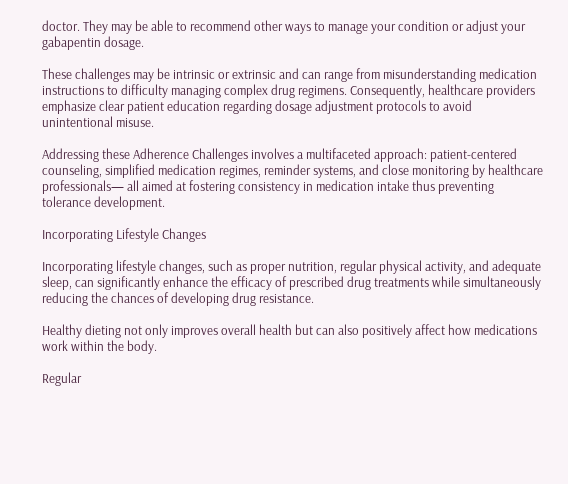doctor. They may be able to recommend other ways to manage your condition or adjust your gabapentin dosage.

These challenges may be intrinsic or extrinsic and can range from misunderstanding medication instructions to difficulty managing complex drug regimens. Consequently, healthcare providers emphasize clear patient education regarding dosage adjustment protocols to avoid unintentional misuse.

Addressing these Adherence Challenges involves a multifaceted approach: patient-centered counseling, simplified medication regimes, reminder systems, and close monitoring by healthcare professionals— all aimed at fostering consistency in medication intake thus preventing tolerance development.

Incorporating Lifestyle Changes

Incorporating lifestyle changes, such as proper nutrition, regular physical activity, and adequate sleep, can significantly enhance the efficacy of prescribed drug treatments while simultaneously reducing the chances of developing drug resistance.

Healthy dieting not only improves overall health but can also positively affect how medications work within the body.

Regular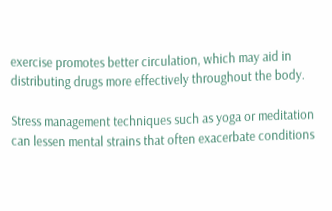exercise promotes better circulation, which may aid in distributing drugs more effectively throughout the body.

Stress management techniques such as yoga or meditation can lessen mental strains that often exacerbate conditions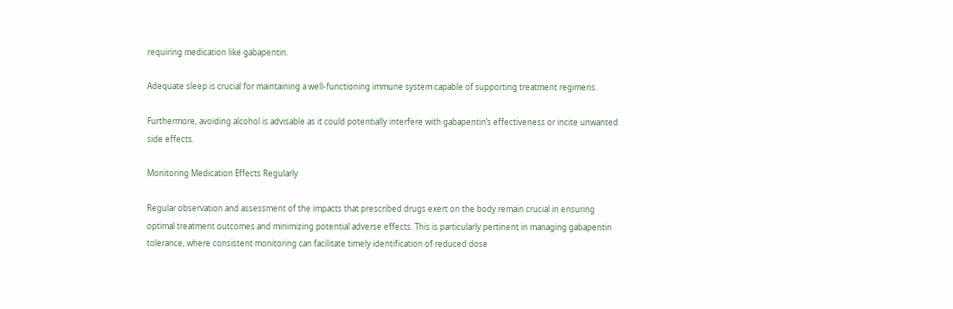requiring medication like gabapentin.

Adequate sleep is crucial for maintaining a well-functioning immune system capable of supporting treatment regimens.

Furthermore, avoiding alcohol is advisable as it could potentially interfere with gabapentin’s effectiveness or incite unwanted side effects.

Monitoring Medication Effects Regularly

Regular observation and assessment of the impacts that prescribed drugs exert on the body remain crucial in ensuring optimal treatment outcomes and minimizing potential adverse effects. This is particularly pertinent in managing gabapentin tolerance, where consistent monitoring can facilitate timely identification of reduced dose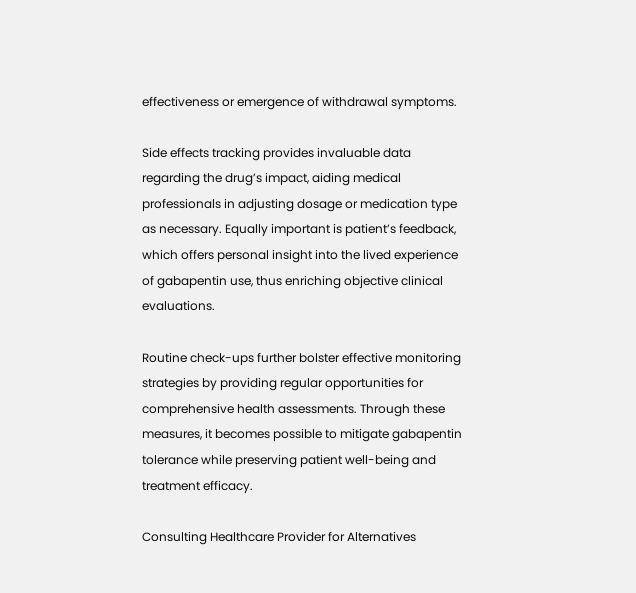effectiveness or emergence of withdrawal symptoms.

Side effects tracking provides invaluable data regarding the drug’s impact, aiding medical professionals in adjusting dosage or medication type as necessary. Equally important is patient’s feedback, which offers personal insight into the lived experience of gabapentin use, thus enriching objective clinical evaluations.

Routine check-ups further bolster effective monitoring strategies by providing regular opportunities for comprehensive health assessments. Through these measures, it becomes possible to mitigate gabapentin tolerance while preserving patient well-being and treatment efficacy.

Consulting Healthcare Provider for Alternatives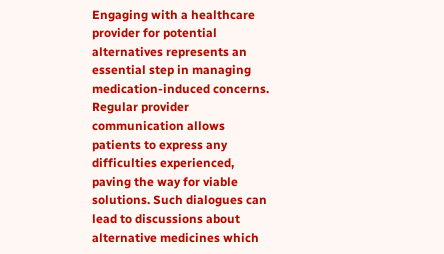Engaging with a healthcare provider for potential alternatives represents an essential step in managing medication-induced concerns. Regular provider communication allows patients to express any difficulties experienced, paving the way for viable solutions. Such dialogues can lead to discussions about alternative medicines which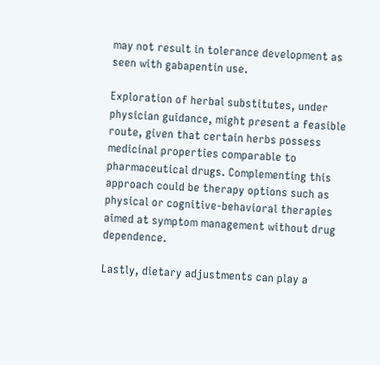may not result in tolerance development as seen with gabapentin use.

Exploration of herbal substitutes, under physician guidance, might present a feasible route, given that certain herbs possess medicinal properties comparable to pharmaceutical drugs. Complementing this approach could be therapy options such as physical or cognitive-behavioral therapies aimed at symptom management without drug dependence.

Lastly, dietary adjustments can play a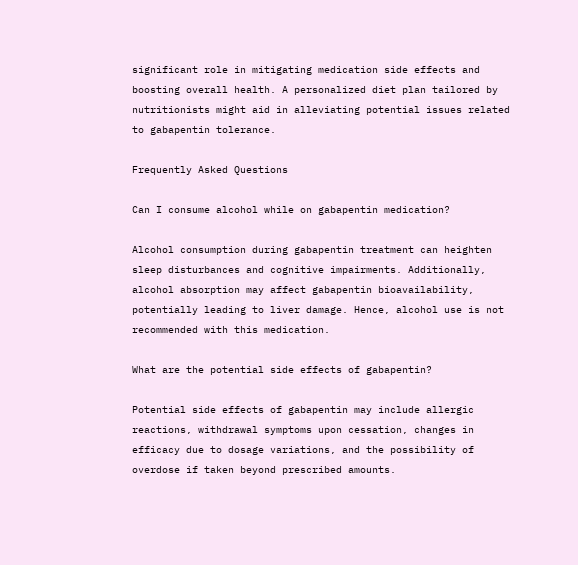significant role in mitigating medication side effects and boosting overall health. A personalized diet plan tailored by nutritionists might aid in alleviating potential issues related to gabapentin tolerance.

Frequently Asked Questions

Can I consume alcohol while on gabapentin medication?

Alcohol consumption during gabapentin treatment can heighten sleep disturbances and cognitive impairments. Additionally, alcohol absorption may affect gabapentin bioavailability, potentially leading to liver damage. Hence, alcohol use is not recommended with this medication.

What are the potential side effects of gabapentin?

Potential side effects of gabapentin may include allergic reactions, withdrawal symptoms upon cessation, changes in efficacy due to dosage variations, and the possibility of overdose if taken beyond prescribed amounts.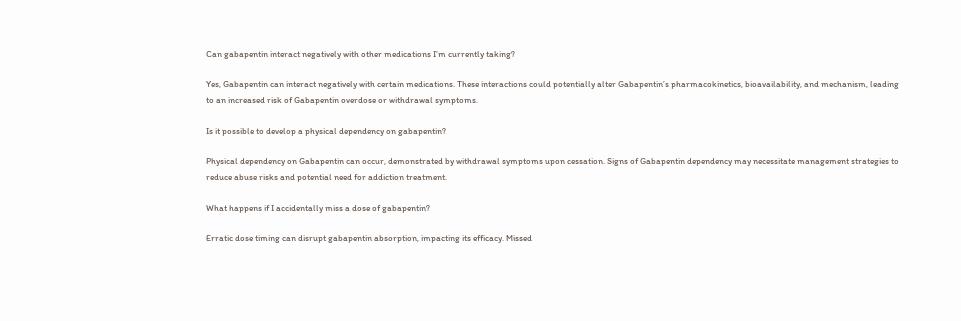Can gabapentin interact negatively with other medications I’m currently taking?

Yes, Gabapentin can interact negatively with certain medications. These interactions could potentially alter Gabapentin’s pharmacokinetics, bioavailability, and mechanism, leading to an increased risk of Gabapentin overdose or withdrawal symptoms.

Is it possible to develop a physical dependency on gabapentin?

Physical dependency on Gabapentin can occur, demonstrated by withdrawal symptoms upon cessation. Signs of Gabapentin dependency may necessitate management strategies to reduce abuse risks and potential need for addiction treatment.

What happens if I accidentally miss a dose of gabapentin?

Erratic dose timing can disrupt gabapentin absorption, impacting its efficacy. Missed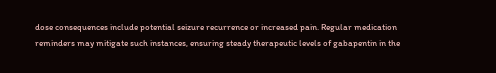dose consequences include potential seizure recurrence or increased pain. Regular medication reminders may mitigate such instances, ensuring steady therapeutic levels of gabapentin in the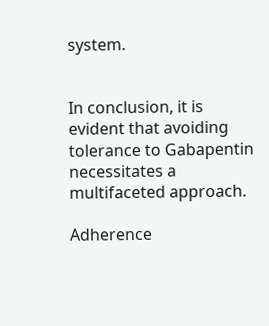system.


In conclusion, it is evident that avoiding tolerance to Gabapentin necessitates a multifaceted approach.

Adherence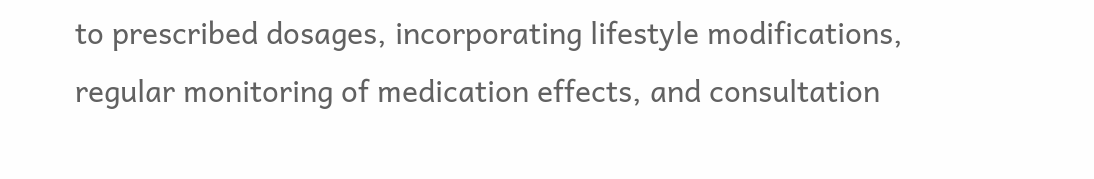to prescribed dosages, incorporating lifestyle modifications, regular monitoring of medication effects, and consultation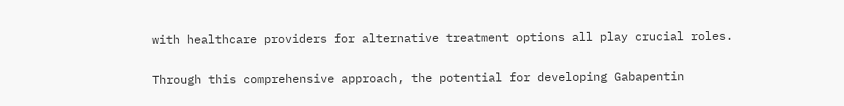with healthcare providers for alternative treatment options all play crucial roles.

Through this comprehensive approach, the potential for developing Gabapentin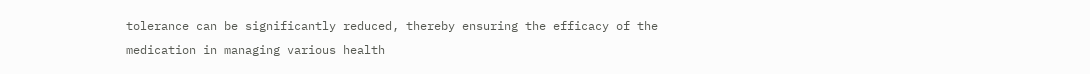tolerance can be significantly reduced, thereby ensuring the efficacy of the medication in managing various health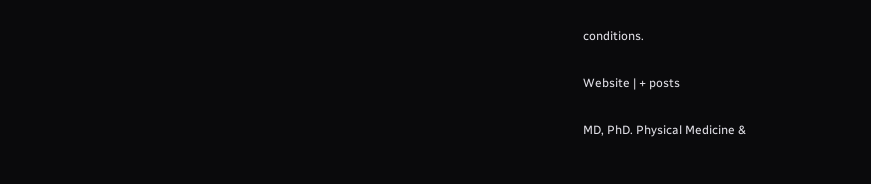conditions.

Website | + posts

MD, PhD. Physical Medicine &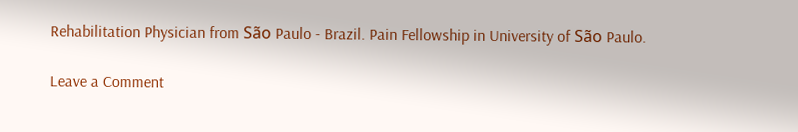Rehabilitation Physician from São Paulo - Brazil. Pain Fellowship in University of São Paulo.

Leave a Comment